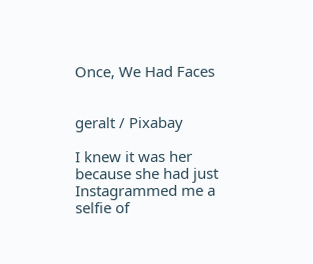Once, We Had Faces


geralt / Pixabay

I knew it was her because she had just Instagrammed me a selfie of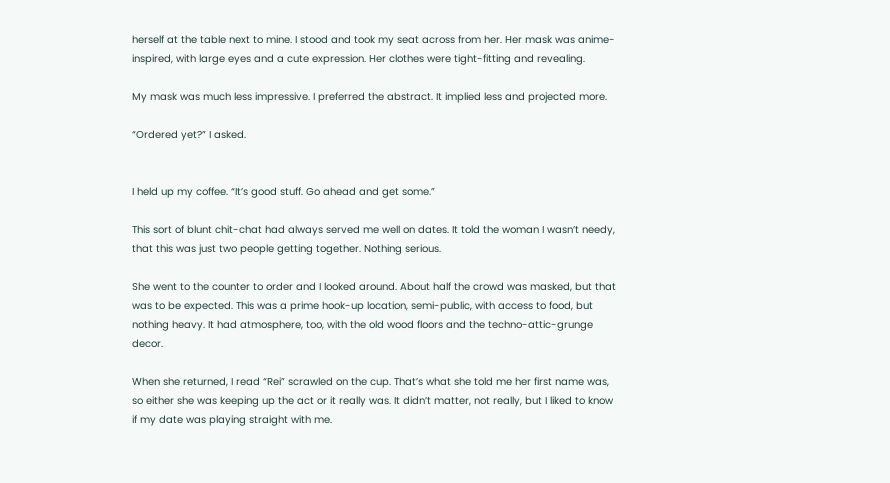herself at the table next to mine. I stood and took my seat across from her. Her mask was anime-inspired, with large eyes and a cute expression. Her clothes were tight-fitting and revealing.

My mask was much less impressive. I preferred the abstract. It implied less and projected more.

“Ordered yet?” I asked.


I held up my coffee. “It’s good stuff. Go ahead and get some.”

This sort of blunt chit-chat had always served me well on dates. It told the woman I wasn’t needy, that this was just two people getting together. Nothing serious.

She went to the counter to order and I looked around. About half the crowd was masked, but that was to be expected. This was a prime hook-up location, semi-public, with access to food, but nothing heavy. It had atmosphere, too, with the old wood floors and the techno-attic-grunge decor.

When she returned, I read “Rei” scrawled on the cup. That’s what she told me her first name was, so either she was keeping up the act or it really was. It didn’t matter, not really, but I liked to know if my date was playing straight with me.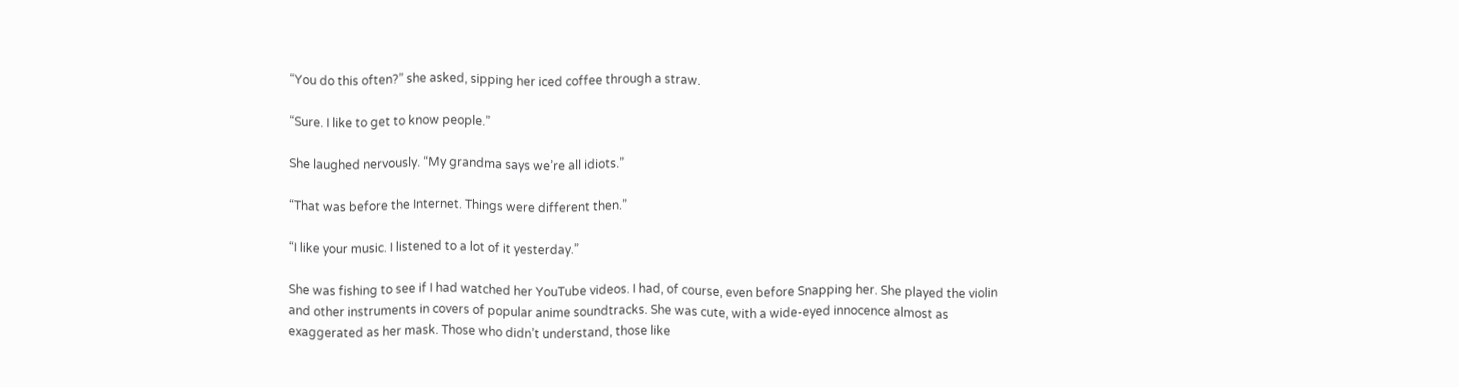“You do this often?” she asked, sipping her iced coffee through a straw.

“Sure. I like to get to know people.”

She laughed nervously. “My grandma says we’re all idiots.”

“That was before the Internet. Things were different then.”

“I like your music. I listened to a lot of it yesterday.”

She was fishing to see if I had watched her YouTube videos. I had, of course, even before Snapping her. She played the violin and other instruments in covers of popular anime soundtracks. She was cute, with a wide-eyed innocence almost as exaggerated as her mask. Those who didn’t understand, those like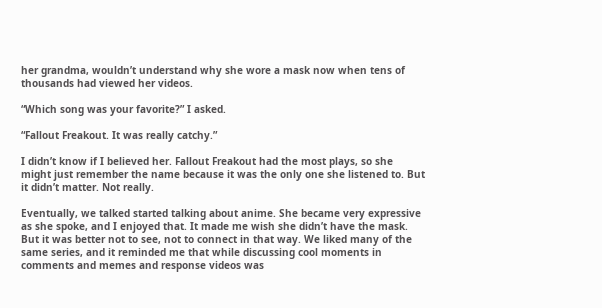her grandma, wouldn’t understand why she wore a mask now when tens of thousands had viewed her videos.

“Which song was your favorite?” I asked.

“Fallout Freakout. It was really catchy.”

I didn’t know if I believed her. Fallout Freakout had the most plays, so she might just remember the name because it was the only one she listened to. But it didn’t matter. Not really.

Eventually, we talked started talking about anime. She became very expressive as she spoke, and I enjoyed that. It made me wish she didn’t have the mask. But it was better not to see, not to connect in that way. We liked many of the same series, and it reminded me that while discussing cool moments in comments and memes and response videos was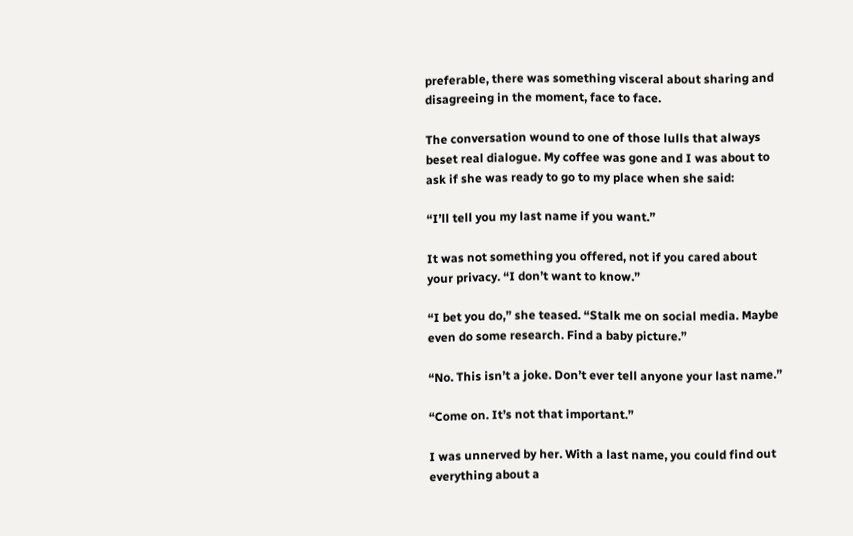preferable, there was something visceral about sharing and disagreeing in the moment, face to face.

The conversation wound to one of those lulls that always beset real dialogue. My coffee was gone and I was about to ask if she was ready to go to my place when she said:

“I’ll tell you my last name if you want.”

It was not something you offered, not if you cared about your privacy. “I don’t want to know.”

“I bet you do,” she teased. “Stalk me on social media. Maybe even do some research. Find a baby picture.”

“No. This isn’t a joke. Don’t ever tell anyone your last name.”

“Come on. It’s not that important.”

I was unnerved by her. With a last name, you could find out everything about a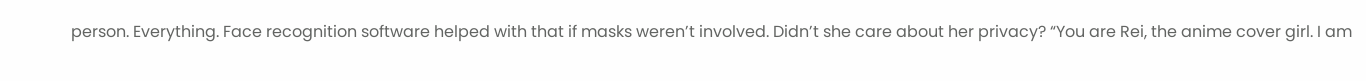person. Everything. Face recognition software helped with that if masks weren’t involved. Didn’t she care about her privacy? “You are Rei, the anime cover girl. I am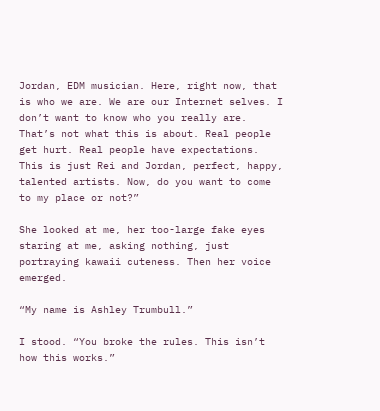Jordan, EDM musician. Here, right now, that is who we are. We are our Internet selves. I don’t want to know who you really are. That’s not what this is about. Real people get hurt. Real people have expectations. This is just Rei and Jordan, perfect, happy, talented artists. Now, do you want to come to my place or not?”

She looked at me, her too-large fake eyes staring at me, asking nothing, just portraying kawaii cuteness. Then her voice emerged.

“My name is Ashley Trumbull.”

I stood. “You broke the rules. This isn’t how this works.”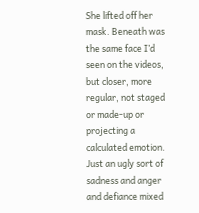She lifted off her mask. Beneath was the same face I’d seen on the videos, but closer, more regular, not staged or made-up or projecting a calculated emotion. Just an ugly sort of sadness and anger and defiance mixed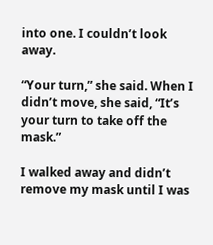into one. I couldn’t look away.

“Your turn,” she said. When I didn’t move, she said, “It’s your turn to take off the mask.”

I walked away and didn’t remove my mask until I was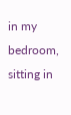in my bedroom, sitting in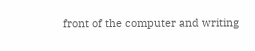front of the computer and writing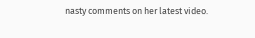nasty comments on her latest video.